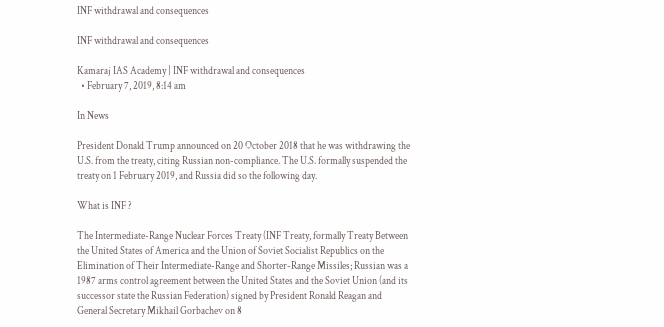INF withdrawal and consequences

INF withdrawal and consequences

Kamaraj IAS Academy | INF withdrawal and consequences
  • February 7, 2019, 8:14 am

In News

President Donald Trump announced on 20 October 2018 that he was withdrawing the U.S. from the treaty, citing Russian non-compliance. The U.S. formally suspended the treaty on 1 February 2019, and Russia did so the following day.

What is INF ?

The Intermediate-Range Nuclear Forces Treaty (INF Treaty, formally Treaty Between the United States of America and the Union of Soviet Socialist Republics on the Elimination of Their Intermediate-Range and Shorter-Range Missiles; Russian was a 1987 arms control agreement between the United States and the Soviet Union (and its successor state the Russian Federation) signed by President Ronald Reagan and General Secretary Mikhail Gorbachev on 8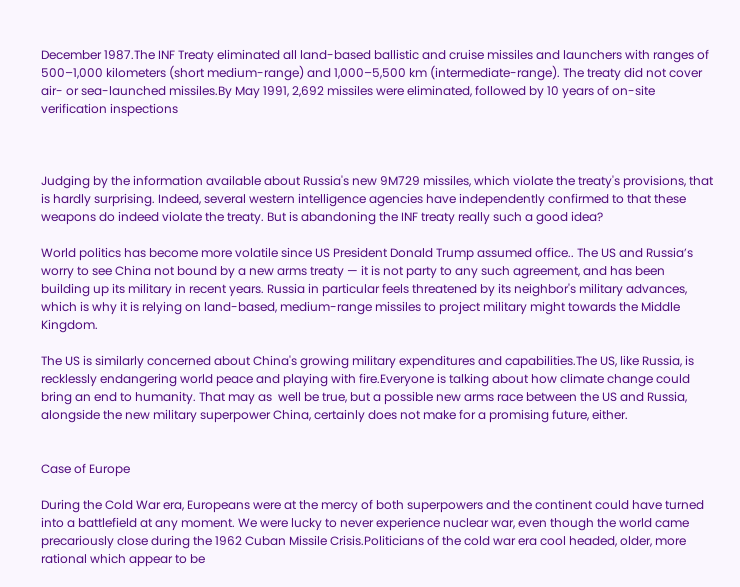December 1987.The INF Treaty eliminated all land-based ballistic and cruise missiles and launchers with ranges of 500–1,000 kilometers (short medium-range) and 1,000–5,500 km (intermediate-range). The treaty did not cover air- or sea-launched missiles.By May 1991, 2,692 missiles were eliminated, followed by 10 years of on-site verification inspections



Judging by the information available about Russia's new 9M729 missiles, which violate the treaty's provisions, that is hardly surprising. Indeed, several western intelligence agencies have independently confirmed to that these weapons do indeed violate the treaty. But is abandoning the INF treaty really such a good idea?

World politics has become more volatile since US President Donald Trump assumed office.. The US and Russia’s worry to see China not bound by a new arms treaty — it is not party to any such agreement, and has been building up its military in recent years. Russia in particular feels threatened by its neighbor's military advances, which is why it is relying on land-based, medium-range missiles to project military might towards the Middle Kingdom.

The US is similarly concerned about China's growing military expenditures and capabilities.The US, like Russia, is recklessly endangering world peace and playing with fire.Everyone is talking about how climate change could bring an end to humanity. That may as  well be true, but a possible new arms race between the US and Russia, alongside the new military superpower China, certainly does not make for a promising future, either.


Case of Europe

During the Cold War era, Europeans were at the mercy of both superpowers and the continent could have turned into a battlefield at any moment. We were lucky to never experience nuclear war, even though the world came precariously close during the 1962 Cuban Missile Crisis.Politicians of the cold war era cool headed, older, more rational which appear to be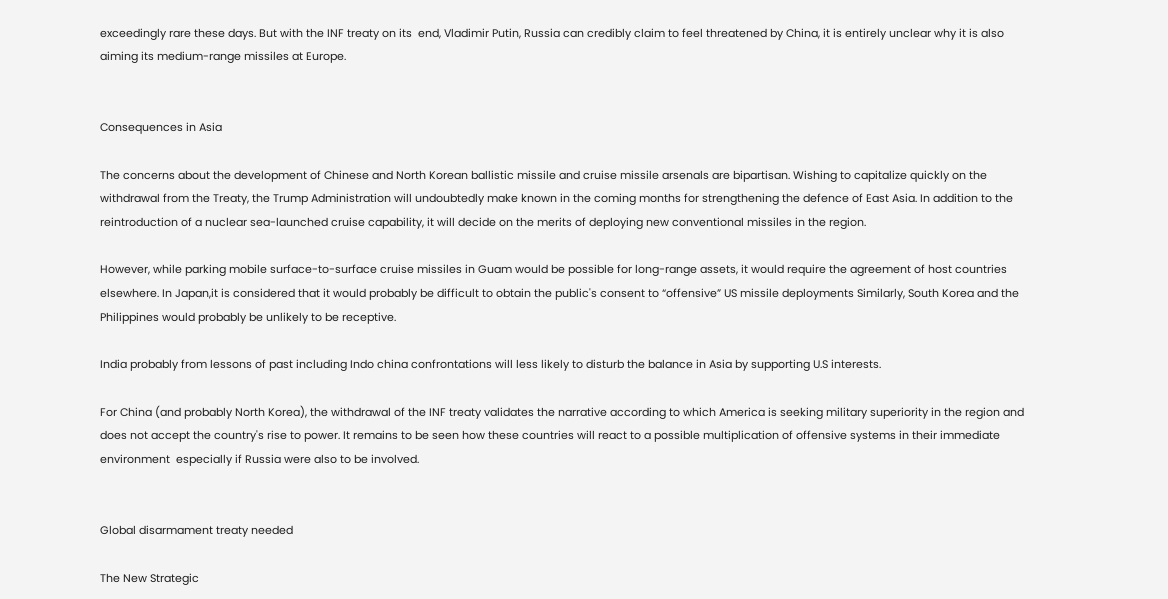exceedingly rare these days. But with the INF treaty on its  end, Vladimir Putin, Russia can credibly claim to feel threatened by China, it is entirely unclear why it is also aiming its medium-range missiles at Europe.


Consequences in Asia

The concerns about the development of Chinese and North Korean ballistic missile and cruise missile arsenals are bipartisan. Wishing to capitalize quickly on the withdrawal from the Treaty, the Trump Administration will undoubtedly make known in the coming months for strengthening the defence of East Asia. In addition to the reintroduction of a nuclear sea-launched cruise capability, it will decide on the merits of deploying new conventional missiles in the region.

However, while parking mobile surface-to-surface cruise missiles in Guam would be possible for long-range assets, it would require the agreement of host countries elsewhere. In Japan,it is considered that it would probably be difficult to obtain the public's consent to “offensive” US missile deployments Similarly, South Korea and the Philippines would probably be unlikely to be receptive.

India probably from lessons of past including Indo china confrontations will less likely to disturb the balance in Asia by supporting U.S interests.

For China (and probably North Korea), the withdrawal of the INF treaty validates the narrative according to which America is seeking military superiority in the region and does not accept the country's rise to power. It remains to be seen how these countries will react to a possible multiplication of offensive systems in their immediate environment  especially if Russia were also to be involved.


Global disarmament treaty needed

The New Strategic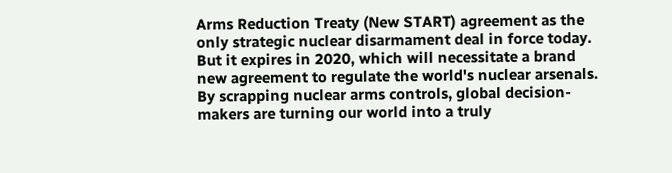Arms Reduction Treaty (New START) agreement as the only strategic nuclear disarmament deal in force today. But it expires in 2020, which will necessitate a brand new agreement to regulate the world's nuclear arsenals. By scrapping nuclear arms controls, global decision-makers are turning our world into a truly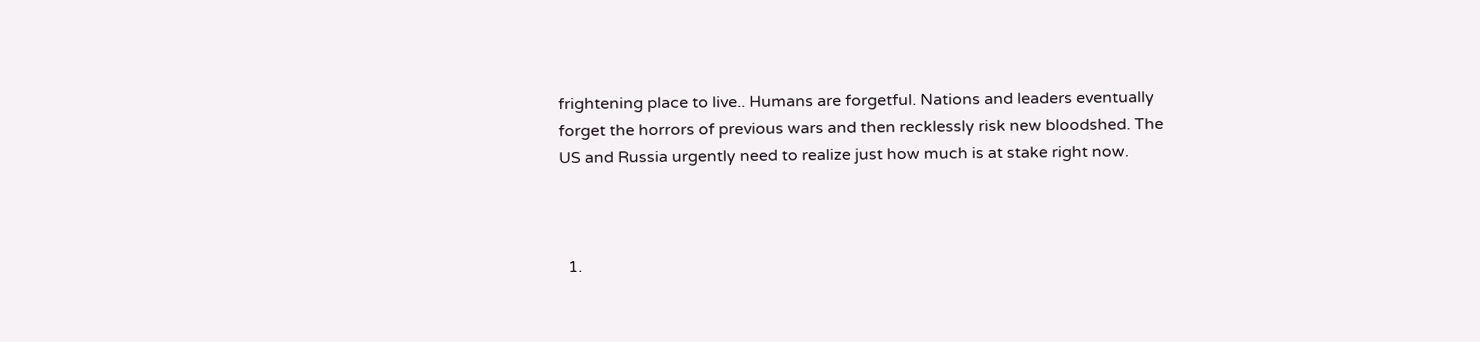frightening place to live.. Humans are forgetful. Nations and leaders eventually forget the horrors of previous wars and then recklessly risk new bloodshed. The US and Russia urgently need to realize just how much is at stake right now.



  1.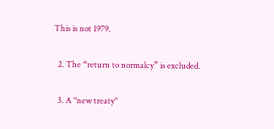This is not 1979.

  2. The “return to normalcy” is excluded.

  3. A "new treaty"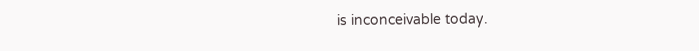is inconceivable today.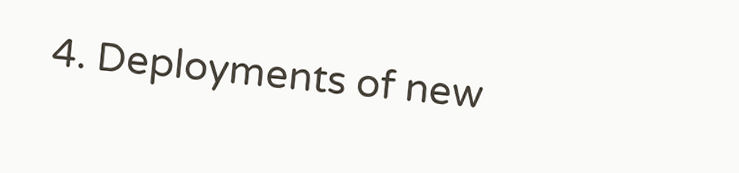4. Deployments of new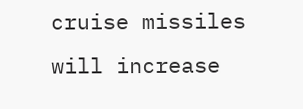cruise missiles will increase